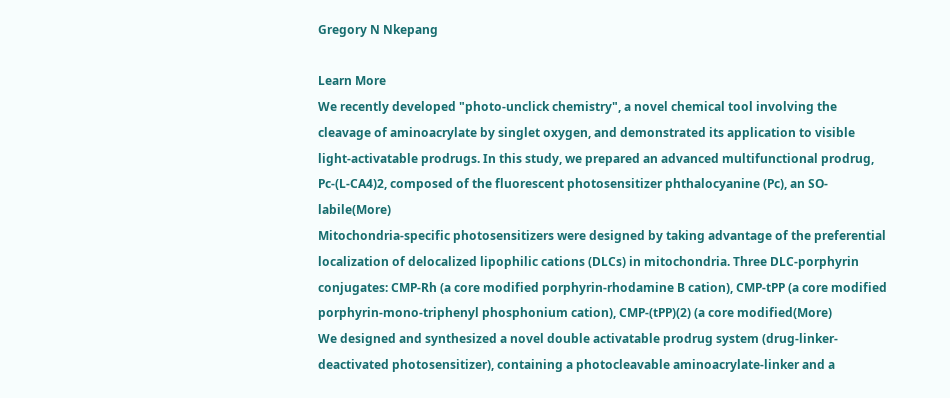Gregory N Nkepang

Learn More
We recently developed "photo-unclick chemistry", a novel chemical tool involving the cleavage of aminoacrylate by singlet oxygen, and demonstrated its application to visible light-activatable prodrugs. In this study, we prepared an advanced multifunctional prodrug, Pc-(L-CA4)2, composed of the fluorescent photosensitizer phthalocyanine (Pc), an SO-labile(More)
Mitochondria-specific photosensitizers were designed by taking advantage of the preferential localization of delocalized lipophilic cations (DLCs) in mitochondria. Three DLC-porphyrin conjugates: CMP-Rh (a core modified porphyrin-rhodamine B cation), CMP-tPP (a core modified porphyrin-mono-triphenyl phosphonium cation), CMP-(tPP)(2) (a core modified(More)
We designed and synthesized a novel double activatable prodrug system (drug-linker-deactivated photosensitizer), containing a photocleavable aminoacrylate-linker and a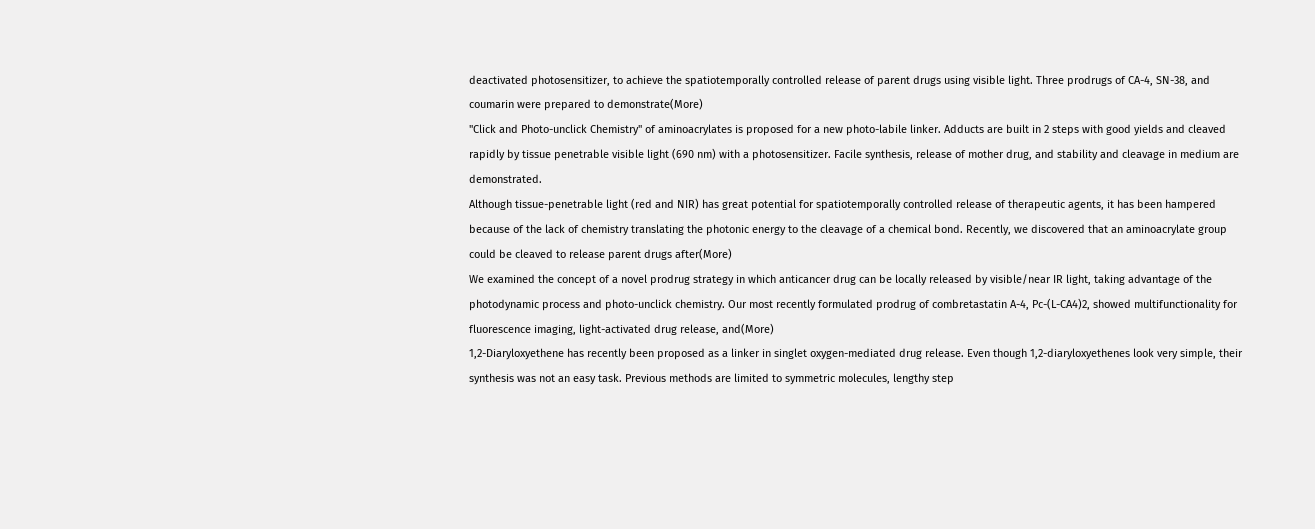deactivated photosensitizer, to achieve the spatiotemporally controlled release of parent drugs using visible light. Three prodrugs of CA-4, SN-38, and coumarin were prepared to demonstrate(More)
"Click and Photo-unclick Chemistry" of aminoacrylates is proposed for a new photo-labile linker. Adducts are built in 2 steps with good yields and cleaved rapidly by tissue penetrable visible light (690 nm) with a photosensitizer. Facile synthesis, release of mother drug, and stability and cleavage in medium are demonstrated.
Although tissue-penetrable light (red and NIR) has great potential for spatiotemporally controlled release of therapeutic agents, it has been hampered because of the lack of chemistry translating the photonic energy to the cleavage of a chemical bond. Recently, we discovered that an aminoacrylate group could be cleaved to release parent drugs after(More)
We examined the concept of a novel prodrug strategy in which anticancer drug can be locally released by visible/near IR light, taking advantage of the photodynamic process and photo-unclick chemistry. Our most recently formulated prodrug of combretastatin A-4, Pc-(L-CA4)2, showed multifunctionality for fluorescence imaging, light-activated drug release, and(More)
1,2-Diaryloxyethene has recently been proposed as a linker in singlet oxygen-mediated drug release. Even though 1,2-diaryloxyethenes look very simple, their synthesis was not an easy task. Previous methods are limited to symmetric molecules, lengthy step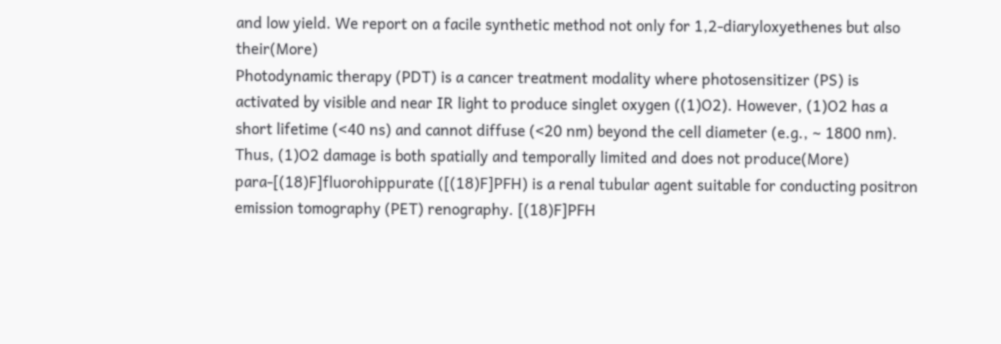and low yield. We report on a facile synthetic method not only for 1,2-diaryloxyethenes but also their(More)
Photodynamic therapy (PDT) is a cancer treatment modality where photosensitizer (PS) is activated by visible and near IR light to produce singlet oxygen ((1)O2). However, (1)O2 has a short lifetime (<40 ns) and cannot diffuse (<20 nm) beyond the cell diameter (e.g., ∼ 1800 nm). Thus, (1)O2 damage is both spatially and temporally limited and does not produce(More)
para-[(18)F]fluorohippurate ([(18)F]PFH) is a renal tubular agent suitable for conducting positron emission tomography (PET) renography. [(18)F]PFH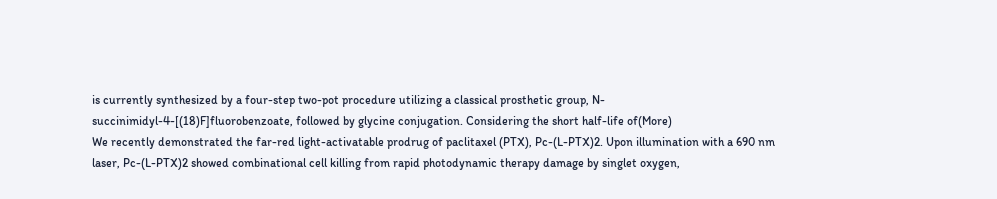is currently synthesized by a four-step two-pot procedure utilizing a classical prosthetic group, N-succinimidyl-4-[(18)F]fluorobenzoate, followed by glycine conjugation. Considering the short half-life of(More)
We recently demonstrated the far-red light-activatable prodrug of paclitaxel (PTX), Pc-(L-PTX)2. Upon illumination with a 690 nm laser, Pc-(L-PTX)2 showed combinational cell killing from rapid photodynamic therapy damage by singlet oxygen,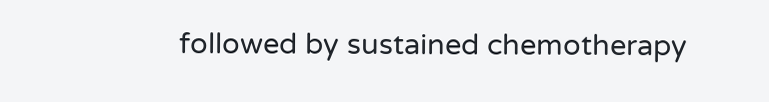followed by sustained chemotherapy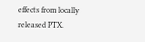effects from locally released PTX.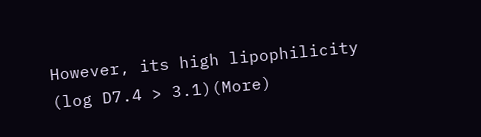However, its high lipophilicity (log D7.4 > 3.1)(More)